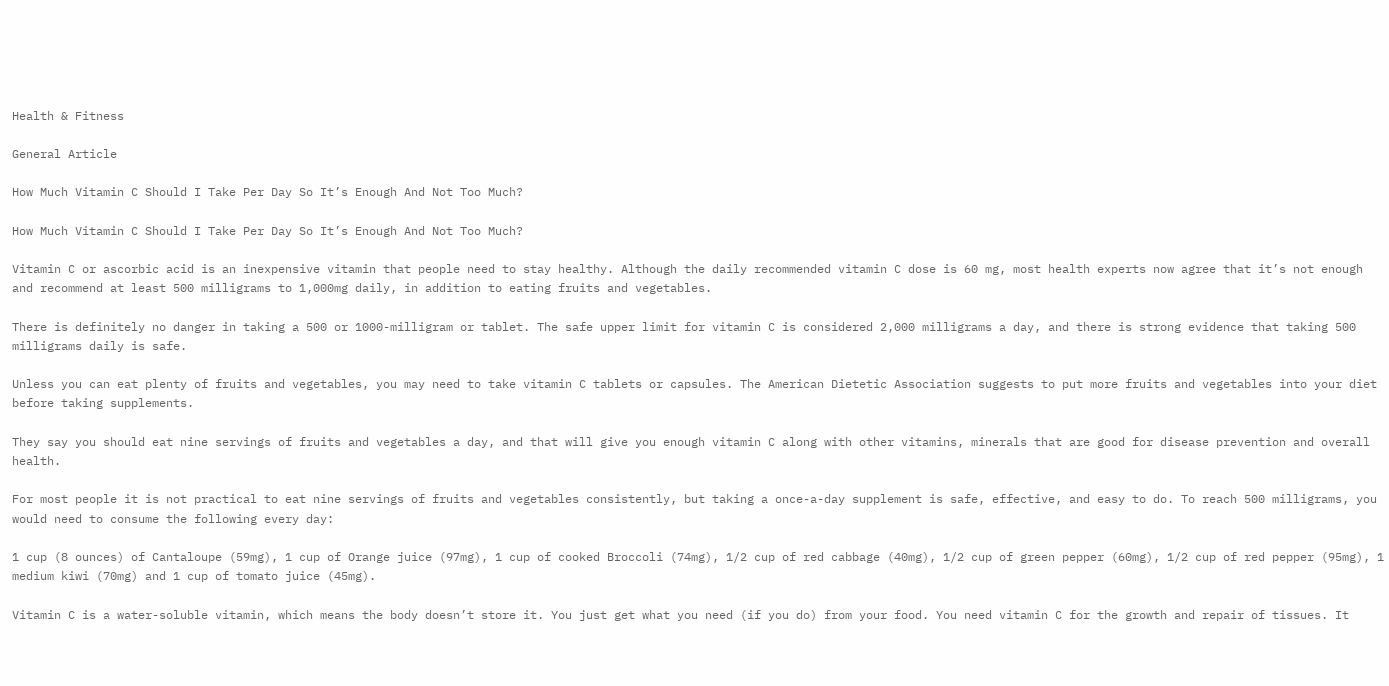Health & Fitness

General Article

How Much Vitamin C Should I Take Per Day So It’s Enough And Not Too Much?

How Much Vitamin C Should I Take Per Day So It’s Enough And Not Too Much?

Vitamin C or ascorbic acid is an inexpensive vitamin that people need to stay healthy. Although the daily recommended vitamin C dose is 60 mg, most health experts now agree that it’s not enough and recommend at least 500 milligrams to 1,000mg daily, in addition to eating fruits and vegetables.

There is definitely no danger in taking a 500 or 1000-milligram or tablet. The safe upper limit for vitamin C is considered 2,000 milligrams a day, and there is strong evidence that taking 500 milligrams daily is safe.

Unless you can eat plenty of fruits and vegetables, you may need to take vitamin C tablets or capsules. The American Dietetic Association suggests to put more fruits and vegetables into your diet before taking supplements.

They say you should eat nine servings of fruits and vegetables a day, and that will give you enough vitamin C along with other vitamins, minerals that are good for disease prevention and overall health.

For most people it is not practical to eat nine servings of fruits and vegetables consistently, but taking a once-a-day supplement is safe, effective, and easy to do. To reach 500 milligrams, you would need to consume the following every day:

1 cup (8 ounces) of Cantaloupe (59mg), 1 cup of Orange juice (97mg), 1 cup of cooked Broccoli (74mg), 1/2 cup of red cabbage (40mg), 1/2 cup of green pepper (60mg), 1/2 cup of red pepper (95mg), 1 medium kiwi (70mg) and 1 cup of tomato juice (45mg).

Vitamin C is a water-soluble vitamin, which means the body doesn’t store it. You just get what you need (if you do) from your food. You need vitamin C for the growth and repair of tissues. It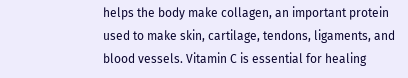helps the body make collagen, an important protein used to make skin, cartilage, tendons, ligaments, and blood vessels. Vitamin C is essential for healing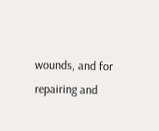wounds, and for repairing and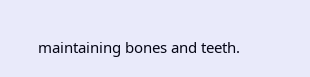maintaining bones and teeth.